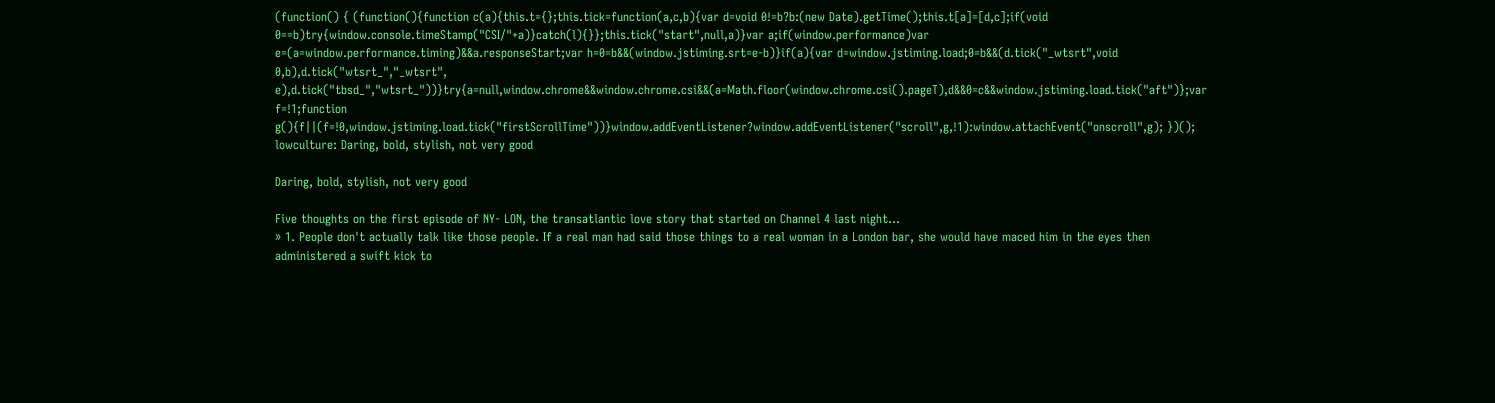(function() { (function(){function c(a){this.t={};this.tick=function(a,c,b){var d=void 0!=b?b:(new Date).getTime();this.t[a]=[d,c];if(void 0==b)try{window.console.timeStamp("CSI/"+a)}catch(l){}};this.tick("start",null,a)}var a;if(window.performance)var e=(a=window.performance.timing)&&a.responseStart;var h=0=b&&(window.jstiming.srt=e-b)}if(a){var d=window.jstiming.load;0=b&&(d.tick("_wtsrt",void 0,b),d.tick("wtsrt_","_wtsrt", e),d.tick("tbsd_","wtsrt_"))}try{a=null,window.chrome&&window.chrome.csi&&(a=Math.floor(window.chrome.csi().pageT),d&&0=c&&window.jstiming.load.tick("aft")};var f=!1;function g(){f||(f=!0,window.jstiming.load.tick("firstScrollTime"))}window.addEventListener?window.addEventListener("scroll",g,!1):window.attachEvent("onscroll",g); })(); lowculture: Daring, bold, stylish, not very good

Daring, bold, stylish, not very good

Five thoughts on the first episode of NY- LON, the transatlantic love story that started on Channel 4 last night...
» 1. People don't actually talk like those people. If a real man had said those things to a real woman in a London bar, she would have maced him in the eyes then administered a swift kick to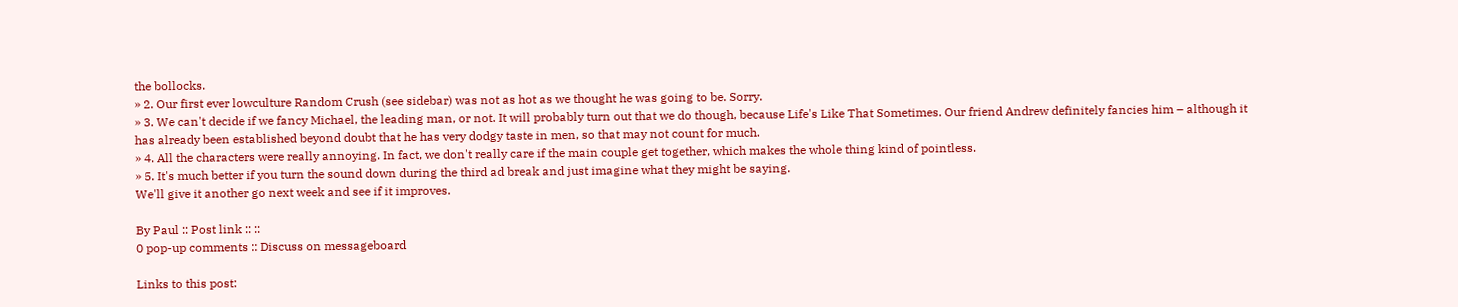the bollocks.
» 2. Our first ever lowculture Random Crush (see sidebar) was not as hot as we thought he was going to be. Sorry.
» 3. We can't decide if we fancy Michael, the leading man, or not. It will probably turn out that we do though, because Life's Like That Sometimes. Our friend Andrew definitely fancies him – although it has already been established beyond doubt that he has very dodgy taste in men, so that may not count for much.
» 4. All the characters were really annoying. In fact, we don't really care if the main couple get together, which makes the whole thing kind of pointless.
» 5. It's much better if you turn the sound down during the third ad break and just imagine what they might be saying.
We'll give it another go next week and see if it improves.

By Paul :: Post link :: ::
0 pop-up comments :: Discuss on messageboard

Links to this post: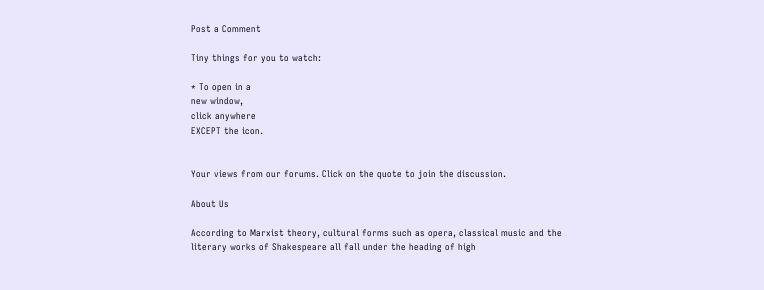Post a Comment

Tiny things for you to watch:

* To open in a
new window,
click anywhere
EXCEPT the icon.


Your views from our forums. Click on the quote to join the discussion.

About Us

According to Marxist theory, cultural forms such as opera, classical music and the literary works of Shakespeare all fall under the heading of high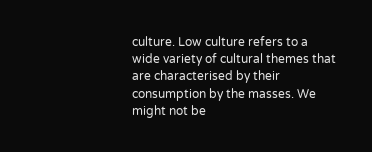culture. Low culture refers to a wide variety of cultural themes that are characterised by their consumption by the masses. We might not be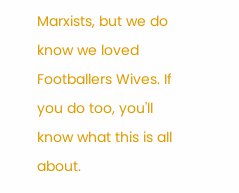Marxists, but we do know we loved Footballers Wives. If you do too, you'll know what this is all about.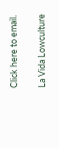Click here to email.

La Vida Lowculture